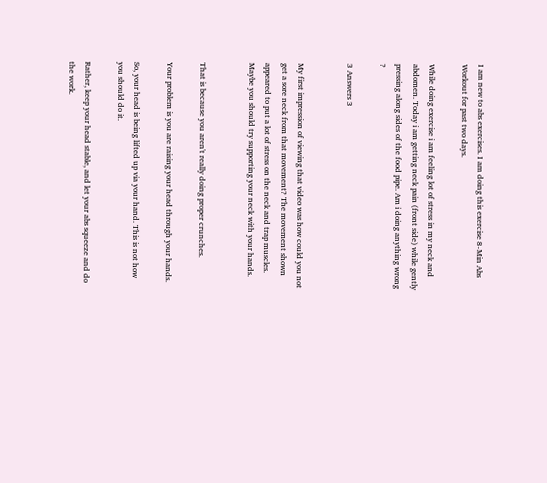I am new to abs exercises. I am doing this exercise 8-Min Abs Workout for past two days.

While doing exercise i am feeling lot of stress in my neck and abdomen. Today i am getting neck pain (front side) while gently pressing along sides of the food pipe. Am i doing anything wrong ?

3 Answers 3


My first impression of viewing that video was how could you not get a sore neck from that movement? The movement shown appeared to put a lot of stress on the neck and trap muscles. Maybe you should try supporting your neck with your hands.


That is because you aren't really doing proper crunches.

Your problem is you are raising your head through your hands.

So, your head is being lifted up via your hand. This is not how you should do it.

Rather, keep your head stable, and let your abs squeeze and do the work.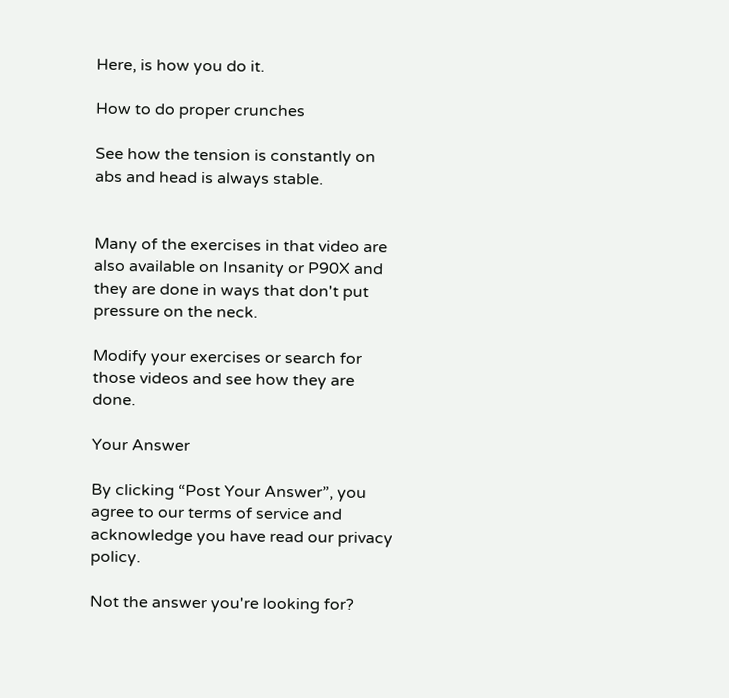Here, is how you do it.

How to do proper crunches

See how the tension is constantly on abs and head is always stable.


Many of the exercises in that video are also available on Insanity or P90X and they are done in ways that don't put pressure on the neck.

Modify your exercises or search for those videos and see how they are done.

Your Answer

By clicking “Post Your Answer”, you agree to our terms of service and acknowledge you have read our privacy policy.

Not the answer you're looking for?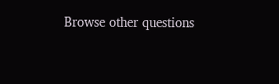Browse other questions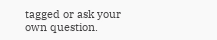tagged or ask your own question.